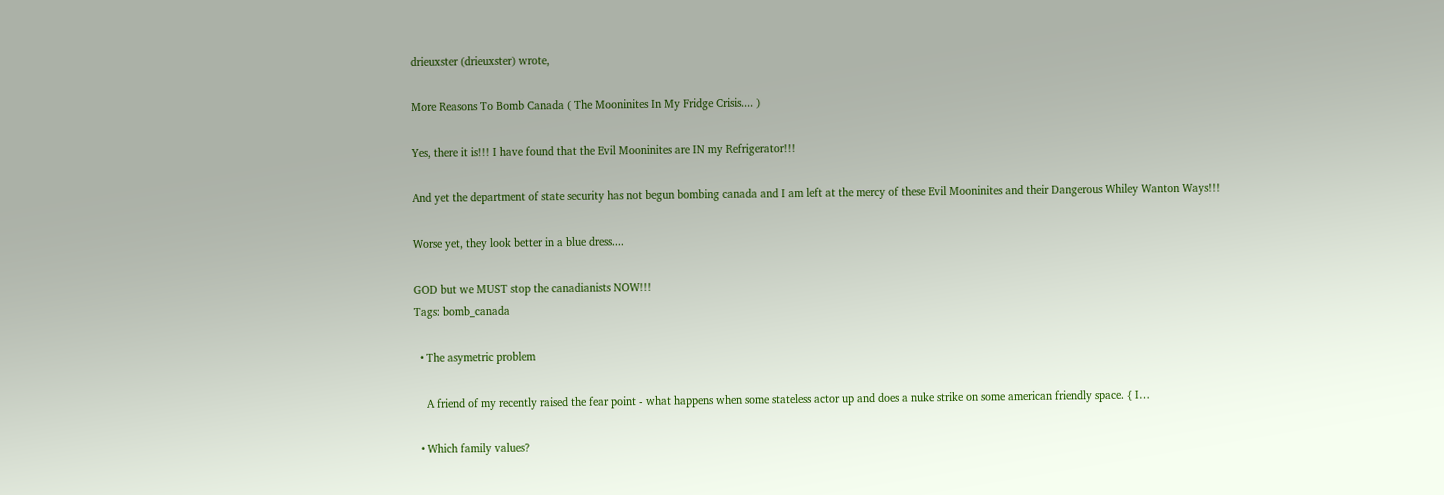drieuxster (drieuxster) wrote,

More Reasons To Bomb Canada ( The Mooninites In My Fridge Crisis.... )

Yes, there it is!!! I have found that the Evil Mooninites are IN my Refrigerator!!!

And yet the department of state security has not begun bombing canada and I am left at the mercy of these Evil Mooninites and their Dangerous Whiley Wanton Ways!!!

Worse yet, they look better in a blue dress....

GOD but we MUST stop the canadianists NOW!!!
Tags: bomb_canada

  • The asymetric problem

    A friend of my recently raised the fear point - what happens when some stateless actor up and does a nuke strike on some american friendly space. { I…

  • Which family values?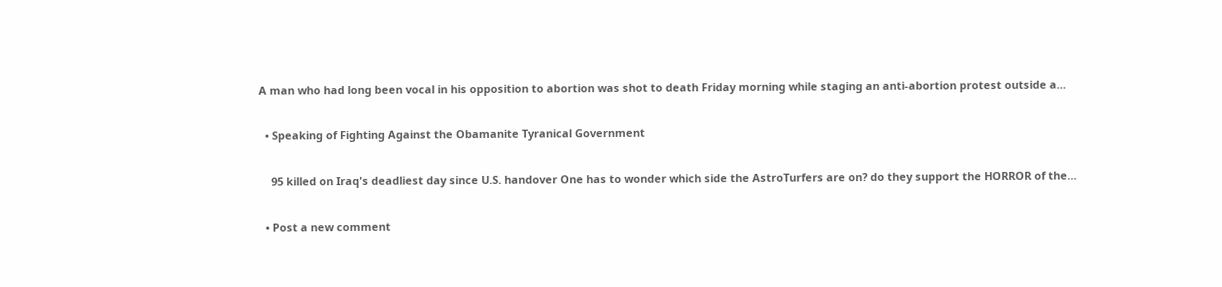A man who had long been vocal in his opposition to abortion was shot to death Friday morning while staging an anti-abortion protest outside a…

  • Speaking of Fighting Against the Obamanite Tyranical Government

    95 killed on Iraq's deadliest day since U.S. handover One has to wonder which side the AstroTurfers are on? do they support the HORROR of the…

  • Post a new comment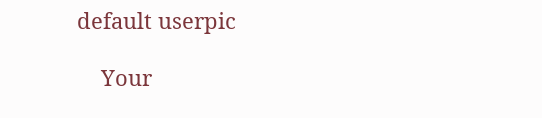default userpic

    Your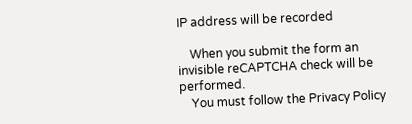IP address will be recorded

    When you submit the form an invisible reCAPTCHA check will be performed.
    You must follow the Privacy Policy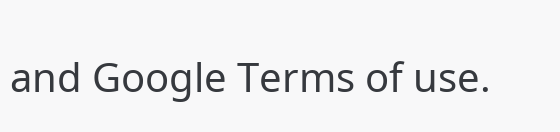and Google Terms of use.